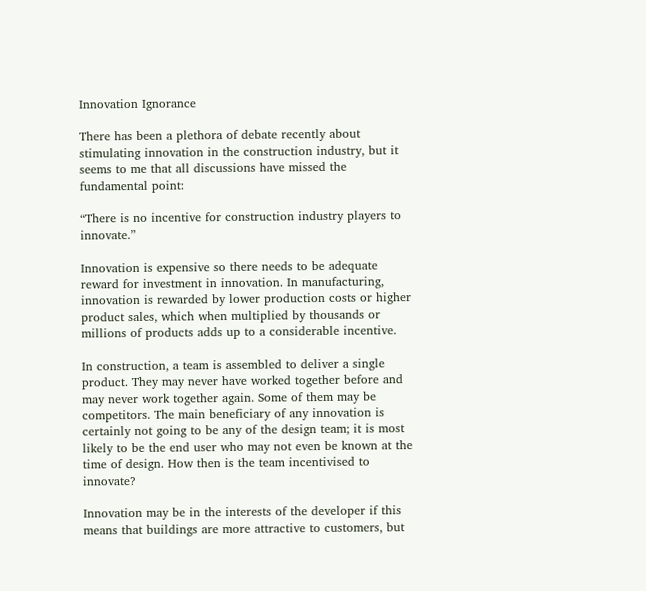Innovation Ignorance

There has been a plethora of debate recently about stimulating innovation in the construction industry, but it seems to me that all discussions have missed the fundamental point:

“There is no incentive for construction industry players to innovate.”

Innovation is expensive so there needs to be adequate reward for investment in innovation. In manufacturing, innovation is rewarded by lower production costs or higher product sales, which when multiplied by thousands or millions of products adds up to a considerable incentive.

In construction, a team is assembled to deliver a single product. They may never have worked together before and may never work together again. Some of them may be competitors. The main beneficiary of any innovation is certainly not going to be any of the design team; it is most likely to be the end user who may not even be known at the time of design. How then is the team incentivised to innovate?

Innovation may be in the interests of the developer if this means that buildings are more attractive to customers, but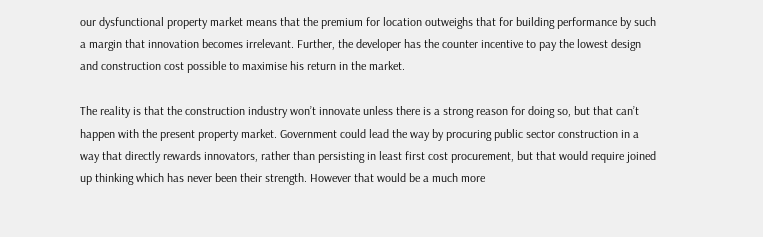our dysfunctional property market means that the premium for location outweighs that for building performance by such a margin that innovation becomes irrelevant. Further, the developer has the counter incentive to pay the lowest design and construction cost possible to maximise his return in the market.

The reality is that the construction industry won’t innovate unless there is a strong reason for doing so, but that can’t happen with the present property market. Government could lead the way by procuring public sector construction in a way that directly rewards innovators, rather than persisting in least first cost procurement, but that would require joined up thinking which has never been their strength. However that would be a much more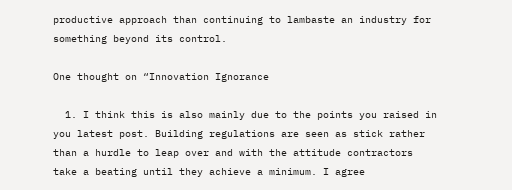productive approach than continuing to lambaste an industry for something beyond its control.

One thought on “Innovation Ignorance

  1. I think this is also mainly due to the points you raised in you latest post. Building regulations are seen as stick rather than a hurdle to leap over and with the attitude contractors take a beating until they achieve a minimum. I agree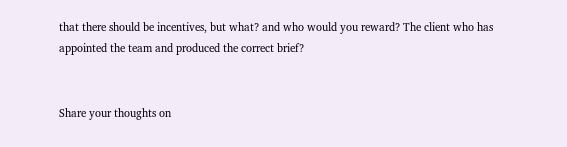that there should be incentives, but what? and who would you reward? The client who has appointed the team and produced the correct brief?


Share your thoughts on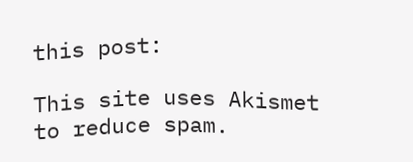this post:

This site uses Akismet to reduce spam.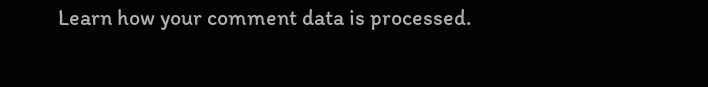Learn how your comment data is processed.